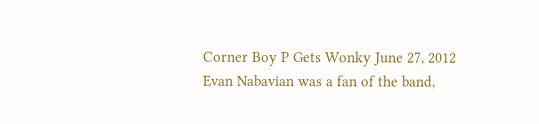Corner Boy P Gets Wonky June 27, 2012
Evan Nabavian was a fan of the band,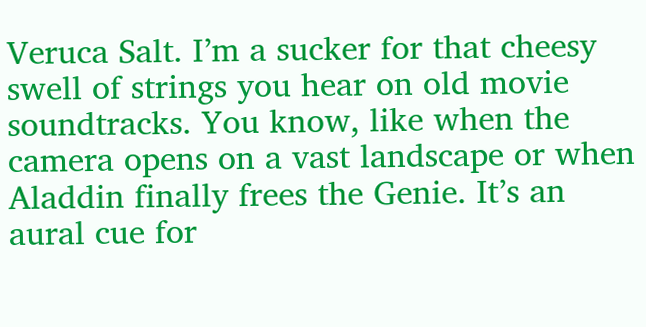Veruca Salt. I’m a sucker for that cheesy swell of strings you hear on old movie soundtracks. You know, like when the camera opens on a vast landscape or when Aladdin finally frees the Genie. It’s an aural cue for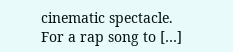cinematic spectacle. For a rap song to […]